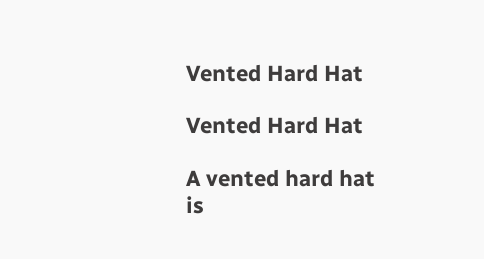Vented Hard Hat

Vented Hard Hat

A vented hard hat is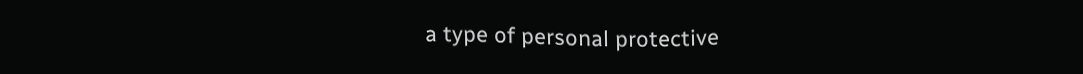a type of personal protective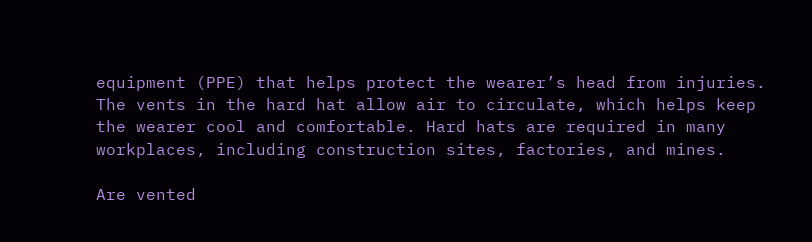equipment (PPE) that helps protect the wearer’s head from injuries. The vents in the hard hat allow air to circulate, which helps keep the wearer cool and comfortable. Hard hats are required in many workplaces, including construction sites, factories, and mines.

Are vented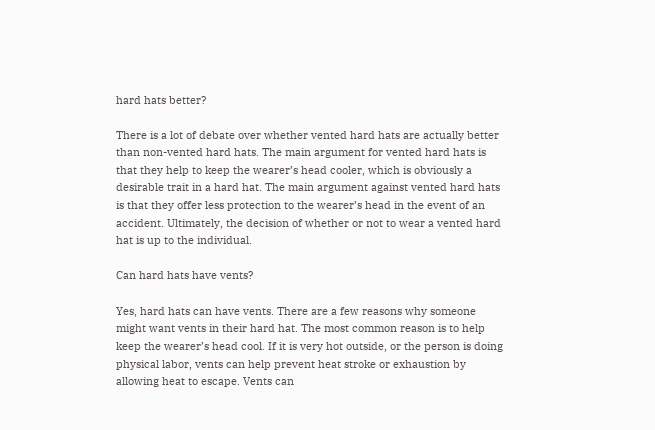hard hats better?

There is a lot of debate over whether vented hard hats are actually better than non-vented hard hats. The main argument for vented hard hats is that they help to keep the wearer’s head cooler, which is obviously a desirable trait in a hard hat. The main argument against vented hard hats is that they offer less protection to the wearer’s head in the event of an accident. Ultimately, the decision of whether or not to wear a vented hard hat is up to the individual.

Can hard hats have vents?

Yes, hard hats can have vents. There are a few reasons why someone might want vents in their hard hat. The most common reason is to help keep the wearer’s head cool. If it is very hot outside, or the person is doing physical labor, vents can help prevent heat stroke or exhaustion by allowing heat to escape. Vents can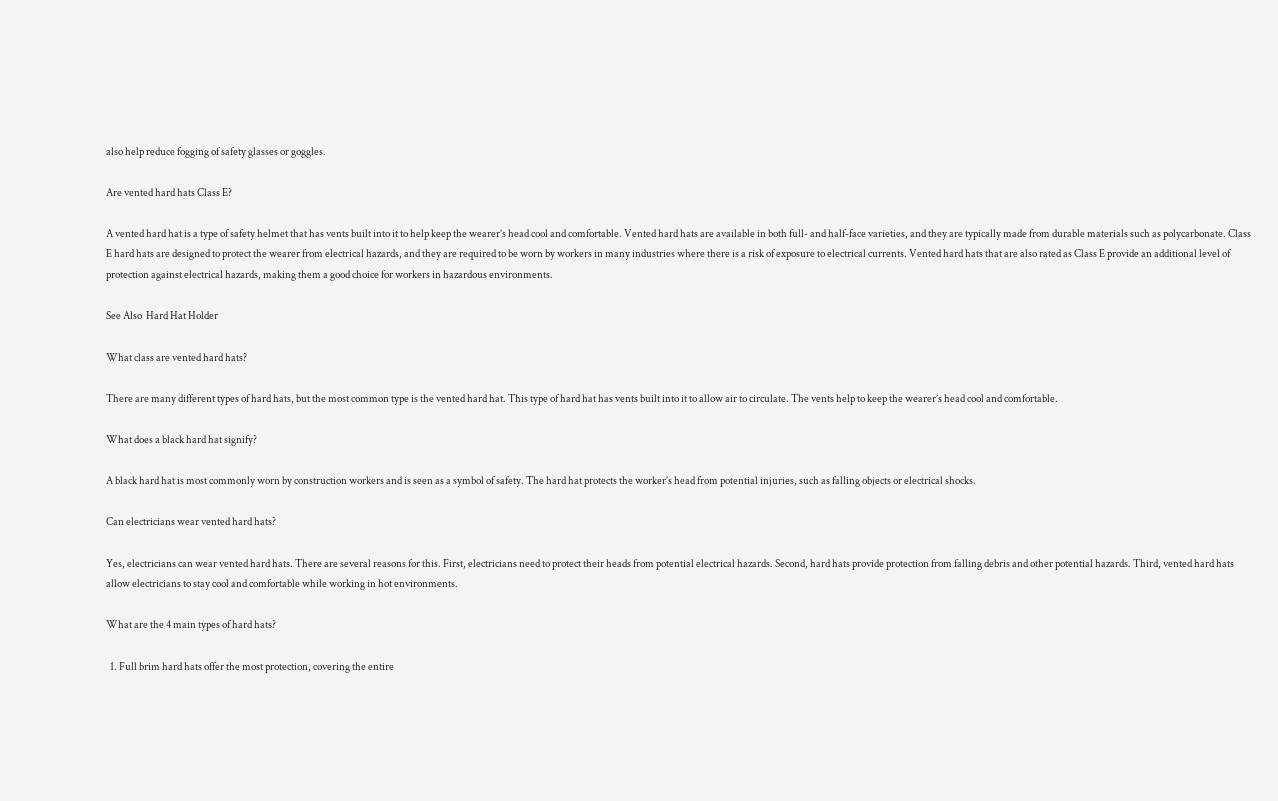also help reduce fogging of safety glasses or goggles.

Are vented hard hats Class E?

A vented hard hat is a type of safety helmet that has vents built into it to help keep the wearer’s head cool and comfortable. Vented hard hats are available in both full- and half-face varieties, and they are typically made from durable materials such as polycarbonate. Class E hard hats are designed to protect the wearer from electrical hazards, and they are required to be worn by workers in many industries where there is a risk of exposure to electrical currents. Vented hard hats that are also rated as Class E provide an additional level of protection against electrical hazards, making them a good choice for workers in hazardous environments.

See Also  Hard Hat Holder

What class are vented hard hats?

There are many different types of hard hats, but the most common type is the vented hard hat. This type of hard hat has vents built into it to allow air to circulate. The vents help to keep the wearer’s head cool and comfortable.

What does a black hard hat signify?

A black hard hat is most commonly worn by construction workers and is seen as a symbol of safety. The hard hat protects the worker’s head from potential injuries, such as falling objects or electrical shocks.

Can electricians wear vented hard hats?

Yes, electricians can wear vented hard hats. There are several reasons for this. First, electricians need to protect their heads from potential electrical hazards. Second, hard hats provide protection from falling debris and other potential hazards. Third, vented hard hats allow electricians to stay cool and comfortable while working in hot environments.

What are the 4 main types of hard hats?

  1. Full brim hard hats offer the most protection, covering the entire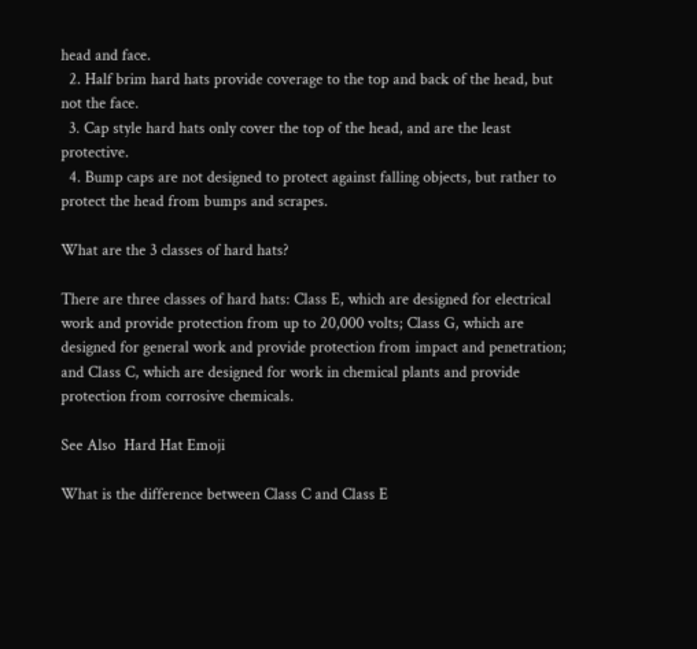head and face.
  2. Half brim hard hats provide coverage to the top and back of the head, but not the face.
  3. Cap style hard hats only cover the top of the head, and are the least protective.
  4. Bump caps are not designed to protect against falling objects, but rather to protect the head from bumps and scrapes.

What are the 3 classes of hard hats?

There are three classes of hard hats: Class E, which are designed for electrical work and provide protection from up to 20,000 volts; Class G, which are designed for general work and provide protection from impact and penetration; and Class C, which are designed for work in chemical plants and provide protection from corrosive chemicals.

See Also  Hard Hat Emoji

What is the difference between Class C and Class E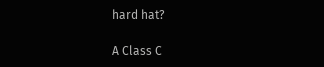hard hat?

A Class C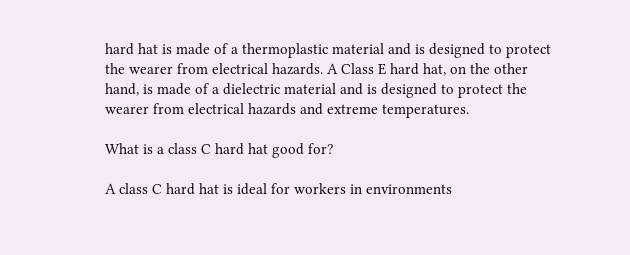hard hat is made of a thermoplastic material and is designed to protect the wearer from electrical hazards. A Class E hard hat, on the other hand, is made of a dielectric material and is designed to protect the wearer from electrical hazards and extreme temperatures.

What is a class C hard hat good for?

A class C hard hat is ideal for workers in environments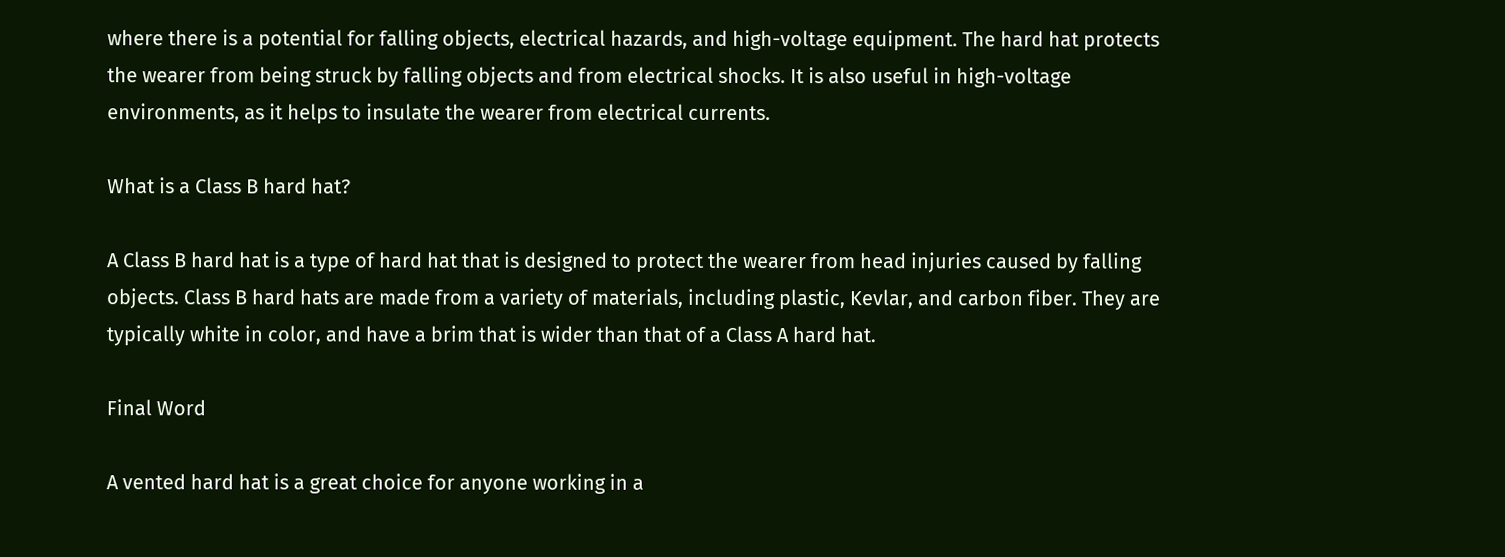where there is a potential for falling objects, electrical hazards, and high-voltage equipment. The hard hat protects the wearer from being struck by falling objects and from electrical shocks. It is also useful in high-voltage environments, as it helps to insulate the wearer from electrical currents.

What is a Class B hard hat?

A Class B hard hat is a type of hard hat that is designed to protect the wearer from head injuries caused by falling objects. Class B hard hats are made from a variety of materials, including plastic, Kevlar, and carbon fiber. They are typically white in color, and have a brim that is wider than that of a Class A hard hat.

Final Word

A vented hard hat is a great choice for anyone working in a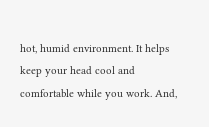hot, humid environment. It helps keep your head cool and comfortable while you work. And,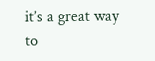it’s a great way to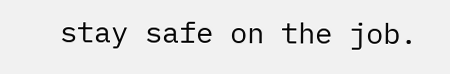stay safe on the job.